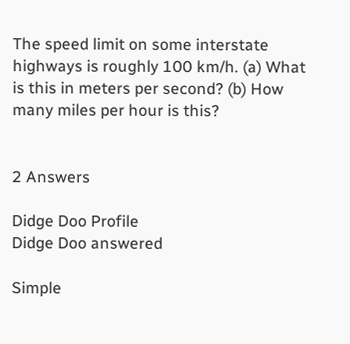The speed limit on some interstate highways is roughly 100 km/h. (a) What is this in meters per second? (b) How many miles per hour is this?


2 Answers

Didge Doo Profile
Didge Doo answered

Simple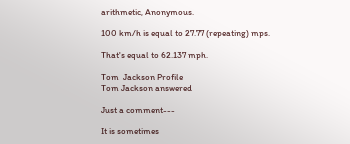arithmetic, Anonymous.

100 km/h is equal to 27.77 (repeating) mps.

That's equal to 62.137 mph.

Tom  Jackson Profile
Tom Jackson answered

Just a comment---

It is sometimes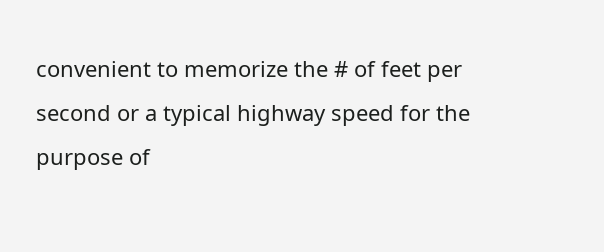convenient to memorize the # of feet per second or a typical highway speed for the purpose of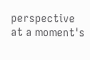perspective at a moment's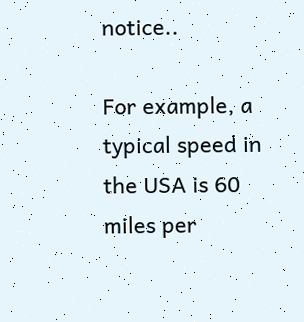notice..

For example, a typical speed in the USA is 60 miles per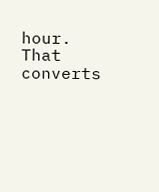hour.  That converts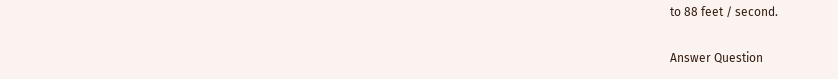to 88 feet / second.

Answer Question